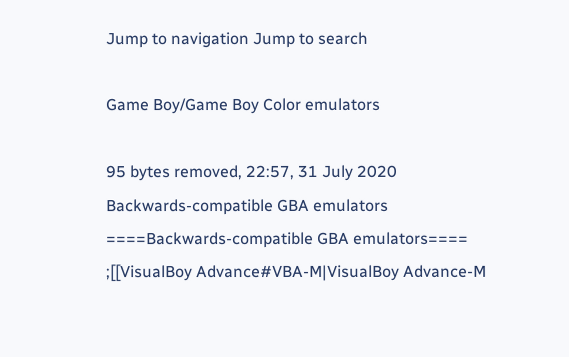Jump to navigation Jump to search

Game Boy/Game Boy Color emulators

95 bytes removed, 22:57, 31 July 2020
Backwards-compatible GBA emulators
====Backwards-compatible GBA emulators====
;[[VisualBoy Advance#VBA-M|VisualBoy Advance-M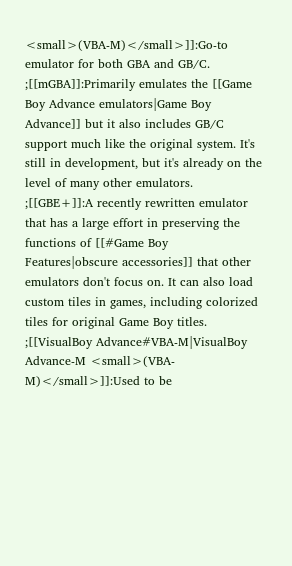<small>(VBA-M)</small>]]:Go-to emulator for both GBA and GB/C.
;[[mGBA]]:Primarily emulates the [[Game Boy Advance emulators|Game Boy Advance]] but it also includes GB/C support much like the original system. It's still in development, but it's already on the level of many other emulators.
;[[GBE+]]:A recently rewritten emulator that has a large effort in preserving the functions of [[#Game Boy Features|obscure accessories]] that other emulators don't focus on. It can also load custom tiles in games, including colorized tiles for original Game Boy titles.
;[[VisualBoy Advance#VBA-M|VisualBoy Advance-M <small>(VBA-M)</small>]]:Used to be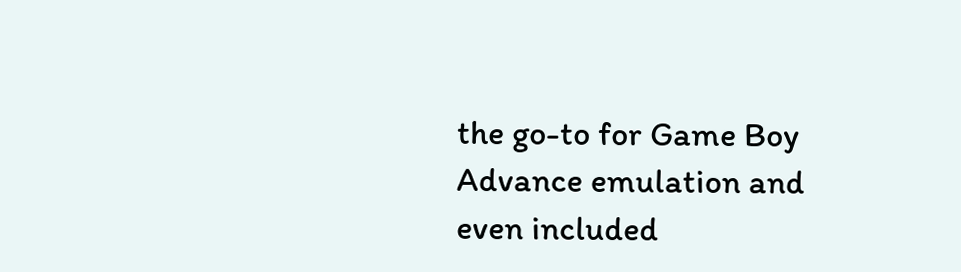the go-to for Game Boy Advance emulation and even included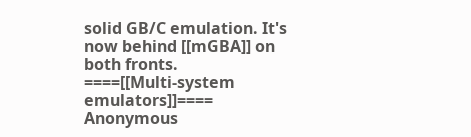solid GB/C emulation. It's now behind [[mGBA]] on both fronts.
====[[Multi-system emulators]]====
Anonymous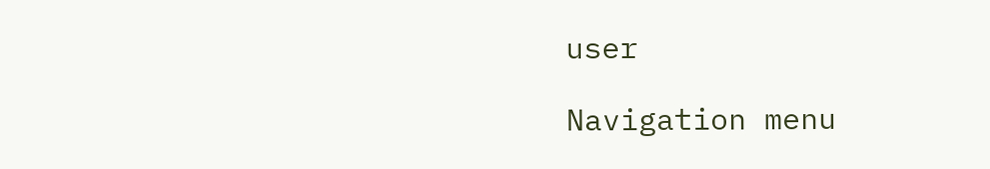user

Navigation menu